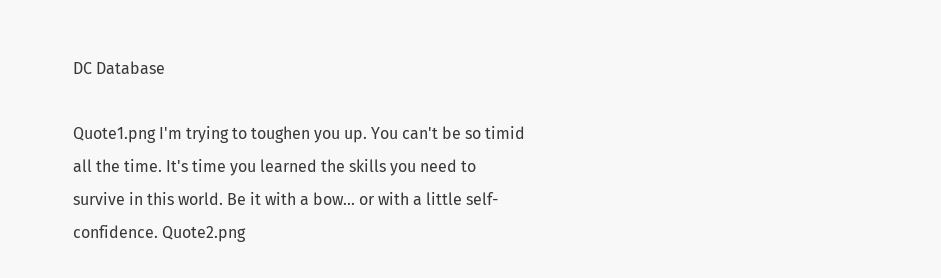DC Database

Quote1.png I'm trying to toughen you up. You can't be so timid all the time. It's time you learned the skills you need to survive in this world. Be it with a bow... or with a little self-confidence. Quote2.png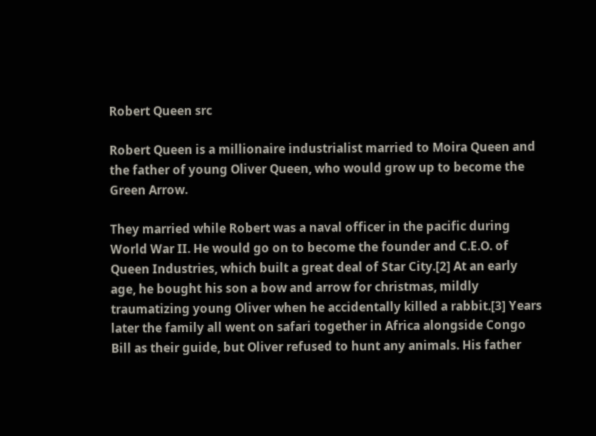Robert Queen src

Robert Queen is a millionaire industrialist married to Moira Queen and the father of young Oliver Queen, who would grow up to become the Green Arrow.

They married while Robert was a naval officer in the pacific during World War II. He would go on to become the founder and C.E.O. of Queen Industries, which built a great deal of Star City.[2] At an early age, he bought his son a bow and arrow for christmas, mildly traumatizing young Oliver when he accidentally killed a rabbit.[3] Years later the family all went on safari together in Africa alongside Congo Bill as their guide, but Oliver refused to hunt any animals. His father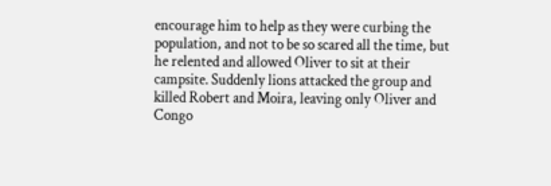encourage him to help as they were curbing the population, and not to be so scared all the time, but he relented and allowed Oliver to sit at their campsite. Suddenly lions attacked the group and killed Robert and Moira, leaving only Oliver and Congo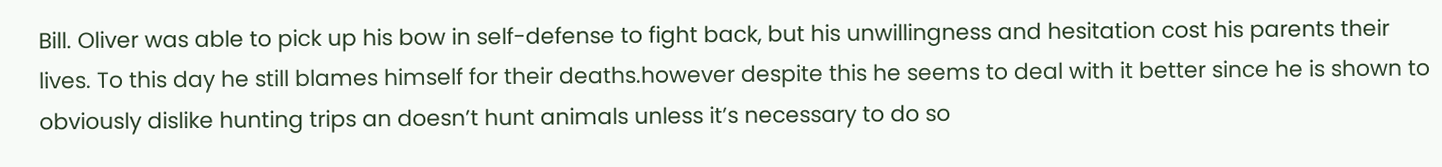Bill. Oliver was able to pick up his bow in self-defense to fight back, but his unwillingness and hesitation cost his parents their lives. To this day he still blames himself for their deaths.however despite this he seems to deal with it better since he is shown to obviously dislike hunting trips an doesn’t hunt animals unless it’s necessary to do so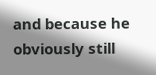and because he obviously still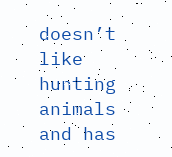doesn’t like hunting animals and has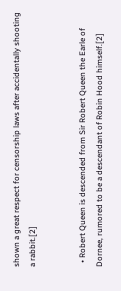shown a great respect for censorship laws after accidentally shooting a rabbit.[2]


  • Robert Queen is descended from Sir Robert Queen the Earle of Dornee, rumored to be a descendant of Robin Hood himself.[2]